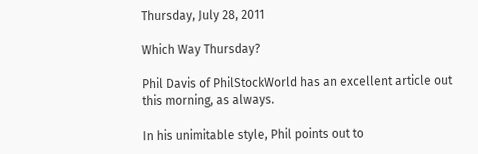Thursday, July 28, 2011

Which Way Thursday?

Phil Davis of PhilStockWorld has an excellent article out this morning, as always.

In his unimitable style, Phil points out to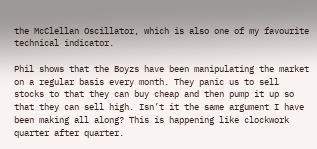the McClellan Oscillator, which is also one of my favourite technical indicator.

Phil shows that the Boyzs have been manipulating the market on a regular basis every month. They panic us to sell stocks to that they can buy cheap and then pump it up so that they can sell high. Isn’t it the same argument I have been making all along? This is happening like clockwork quarter after quarter.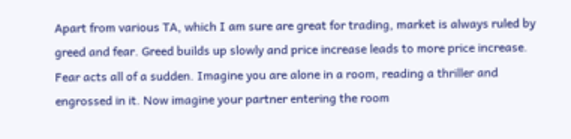Apart from various TA, which I am sure are great for trading, market is always ruled by greed and fear. Greed builds up slowly and price increase leads to more price increase. Fear acts all of a sudden. Imagine you are alone in a room, reading a thriller and engrossed in it. Now imagine your partner entering the room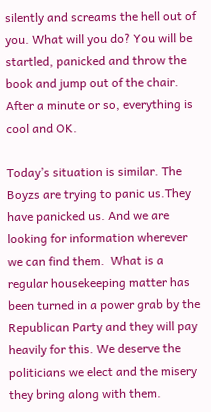silently and screams the hell out of you. What will you do? You will be startled, panicked and throw the book and jump out of the chair. After a minute or so, everything is cool and OK.

Today’s situation is similar. The Boyzs are trying to panic us.They have panicked us. And we are looking for information wherever we can find them.  What is a regular housekeeping matter has been turned in a power grab by the Republican Party and they will pay heavily for this. We deserve the politicians we elect and the misery they bring along with them.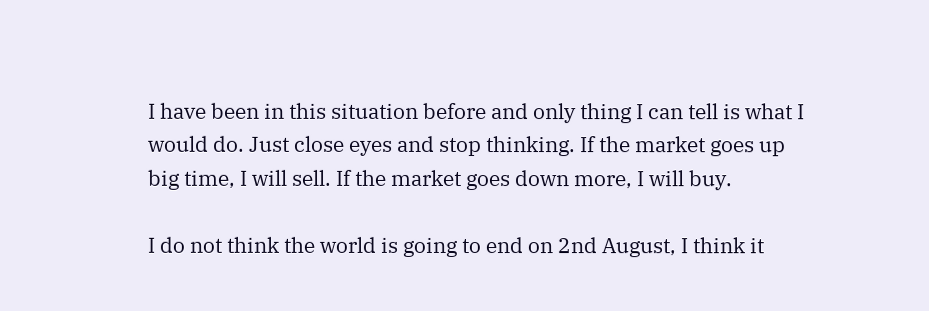I have been in this situation before and only thing I can tell is what I would do. Just close eyes and stop thinking. If the market goes up big time, I will sell. If the market goes down more, I will buy.

I do not think the world is going to end on 2nd August, I think it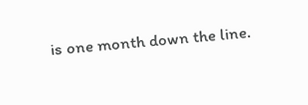is one month down the line.